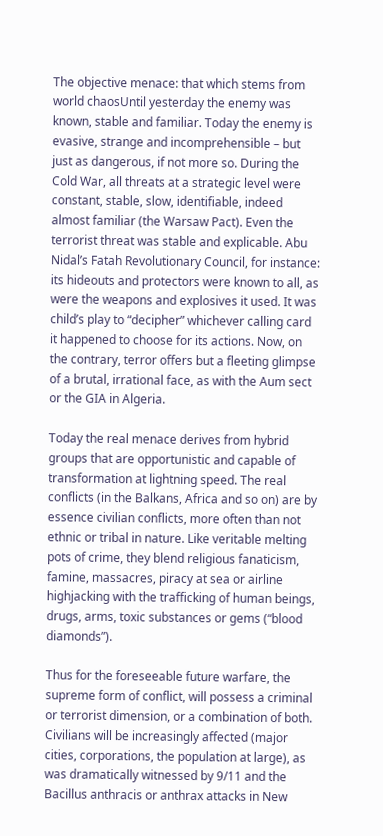The objective menace: that which stems from world chaosUntil yesterday the enemy was known, stable and familiar. Today the enemy is evasive, strange and incomprehensible – but just as dangerous, if not more so. During the Cold War, all threats at a strategic level were constant, stable, slow, identifiable, indeed almost familiar (the Warsaw Pact). Even the terrorist threat was stable and explicable. Abu Nidal’s Fatah Revolutionary Council, for instance: its hideouts and protectors were known to all, as were the weapons and explosives it used. It was child’s play to “decipher” whichever calling card it happened to choose for its actions. Now, on the contrary, terror offers but a fleeting glimpse of a brutal, irrational face, as with the Aum sect or the GIA in Algeria.

Today the real menace derives from hybrid groups that are opportunistic and capable of transformation at lightning speed. The real conflicts (in the Balkans, Africa and so on) are by essence civilian conflicts, more often than not ethnic or tribal in nature. Like veritable melting pots of crime, they blend religious fanaticism, famine, massacres, piracy at sea or airline highjacking with the trafficking of human beings, drugs, arms, toxic substances or gems (“blood diamonds”).

Thus for the foreseeable future warfare, the supreme form of conflict, will possess a criminal or terrorist dimension, or a combination of both. Civilians will be increasingly affected (major cities, corporations, the population at large), as was dramatically witnessed by 9/11 and the Bacillus anthracis or anthrax attacks in New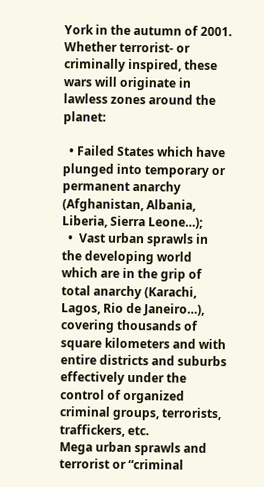York in the autumn of 2001. Whether terrorist- or criminally inspired, these wars will originate in lawless zones around the planet:

  • Failed States which have plunged into temporary or permanent anarchy (Afghanistan, Albania, Liberia, Sierra Leone…);
  •  Vast urban sprawls in the developing world which are in the grip of total anarchy (Karachi, Lagos, Rio de Janeiro…), covering thousands of square kilometers and with entire districts and suburbs effectively under the control of organized criminal groups, terrorists, traffickers, etc.
Mega urban sprawls and terrorist or “criminal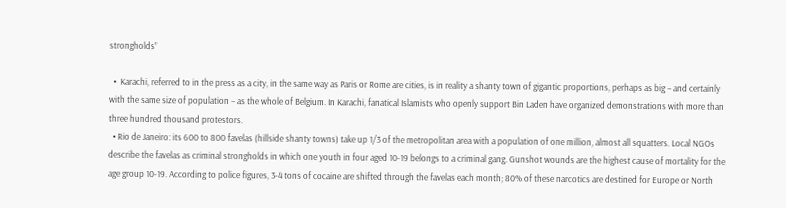strongholds”

  •  Karachi, referred to in the press as a city, in the same way as Paris or Rome are cities, is in reality a shanty town of gigantic proportions, perhaps as big – and certainly with the same size of population – as the whole of Belgium. In Karachi, fanatical Islamists who openly support Bin Laden have organized demonstrations with more than three hundred thousand protestors.
  • Rio de Janeiro: its 600 to 800 favelas (hillside shanty towns) take up 1/3 of the metropolitan area with a population of one million, almost all squatters. Local NGOs describe the favelas as criminal strongholds in which one youth in four aged 10-19 belongs to a criminal gang. Gunshot wounds are the highest cause of mortality for the age group 10-19. According to police figures, 3-4 tons of cocaine are shifted through the favelas each month; 80% of these narcotics are destined for Europe or North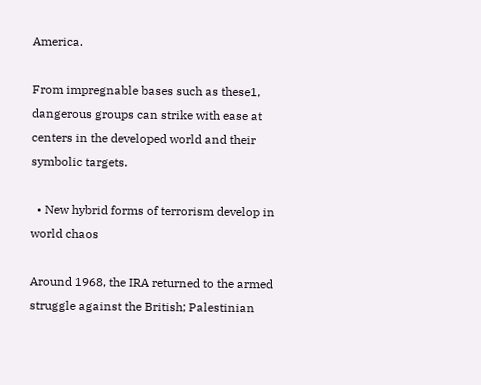America.

From impregnable bases such as these1, dangerous groups can strike with ease at centers in the developed world and their symbolic targets.

  • New hybrid forms of terrorism develop in world chaos

Around 1968, the IRA returned to the armed struggle against the British; Palestinian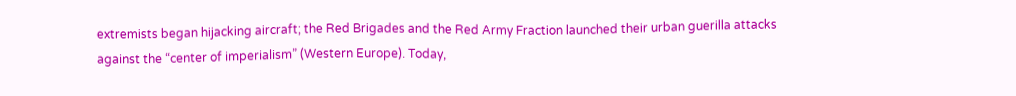extremists began hijacking aircraft; the Red Brigades and the Red Army Fraction launched their urban guerilla attacks against the “center of imperialism” (Western Europe). Today,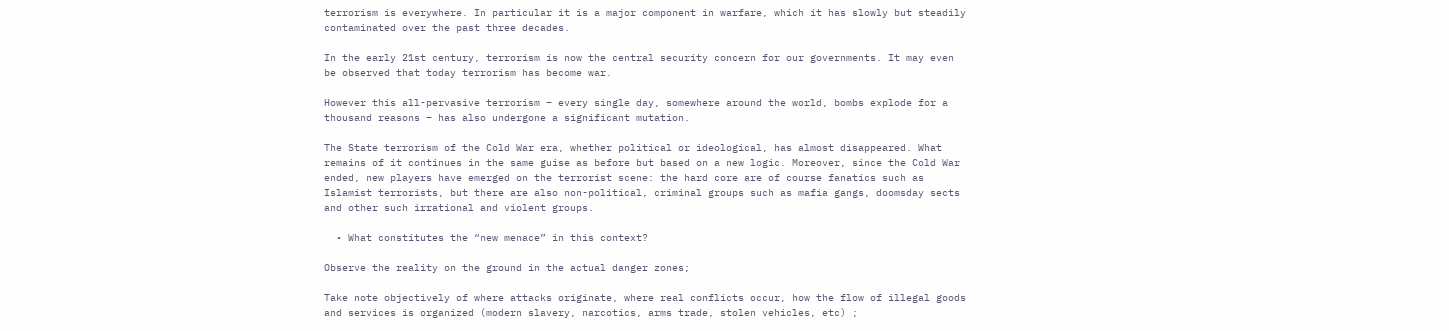terrorism is everywhere. In particular it is a major component in warfare, which it has slowly but steadily contaminated over the past three decades.

In the early 21st century, terrorism is now the central security concern for our governments. It may even be observed that today terrorism has become war.

However this all-pervasive terrorism – every single day, somewhere around the world, bombs explode for a thousand reasons – has also undergone a significant mutation.

The State terrorism of the Cold War era, whether political or ideological, has almost disappeared. What remains of it continues in the same guise as before but based on a new logic. Moreover, since the Cold War ended, new players have emerged on the terrorist scene: the hard core are of course fanatics such as Islamist terrorists, but there are also non-political, criminal groups such as mafia gangs, doomsday sects and other such irrational and violent groups.

  • What constitutes the “new menace” in this context?

Observe the reality on the ground in the actual danger zones;

Take note objectively of where attacks originate, where real conflicts occur, how the flow of illegal goods and services is organized (modern slavery, narcotics, arms trade, stolen vehicles, etc) ;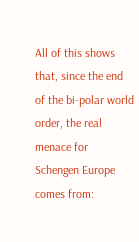All of this shows that, since the end of the bi-polar world order, the real menace for Schengen Europe comes from: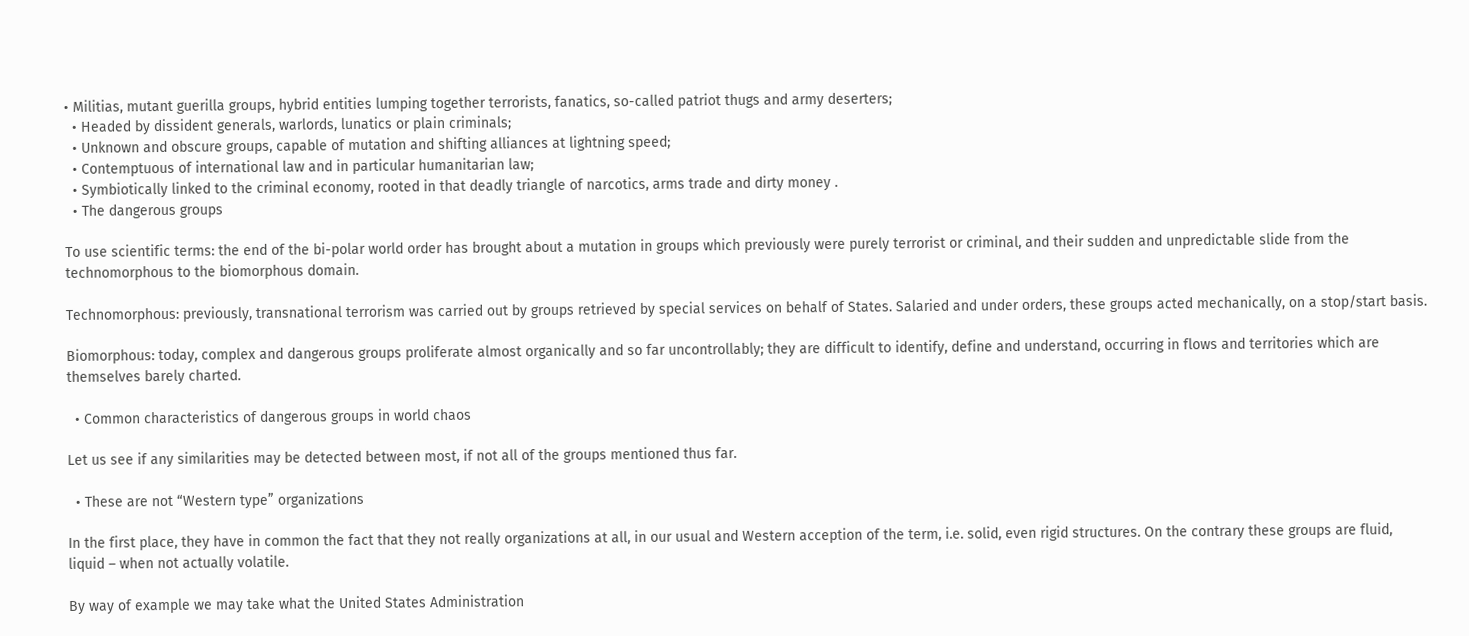• Militias, mutant guerilla groups, hybrid entities lumping together terrorists, fanatics, so-called patriot thugs and army deserters;
  • Headed by dissident generals, warlords, lunatics or plain criminals;
  • Unknown and obscure groups, capable of mutation and shifting alliances at lightning speed;
  • Contemptuous of international law and in particular humanitarian law;
  • Symbiotically linked to the criminal economy, rooted in that deadly triangle of narcotics, arms trade and dirty money .
  • The dangerous groups

To use scientific terms: the end of the bi-polar world order has brought about a mutation in groups which previously were purely terrorist or criminal, and their sudden and unpredictable slide from the technomorphous to the biomorphous domain.

Technomorphous: previously, transnational terrorism was carried out by groups retrieved by special services on behalf of States. Salaried and under orders, these groups acted mechanically, on a stop/start basis.

Biomorphous: today, complex and dangerous groups proliferate almost organically and so far uncontrollably; they are difficult to identify, define and understand, occurring in flows and territories which are themselves barely charted.

  • Common characteristics of dangerous groups in world chaos

Let us see if any similarities may be detected between most, if not all of the groups mentioned thus far.

  • These are not “Western type” organizations

In the first place, they have in common the fact that they not really organizations at all, in our usual and Western acception of the term, i.e. solid, even rigid structures. On the contrary these groups are fluid, liquid – when not actually volatile.

By way of example we may take what the United States Administration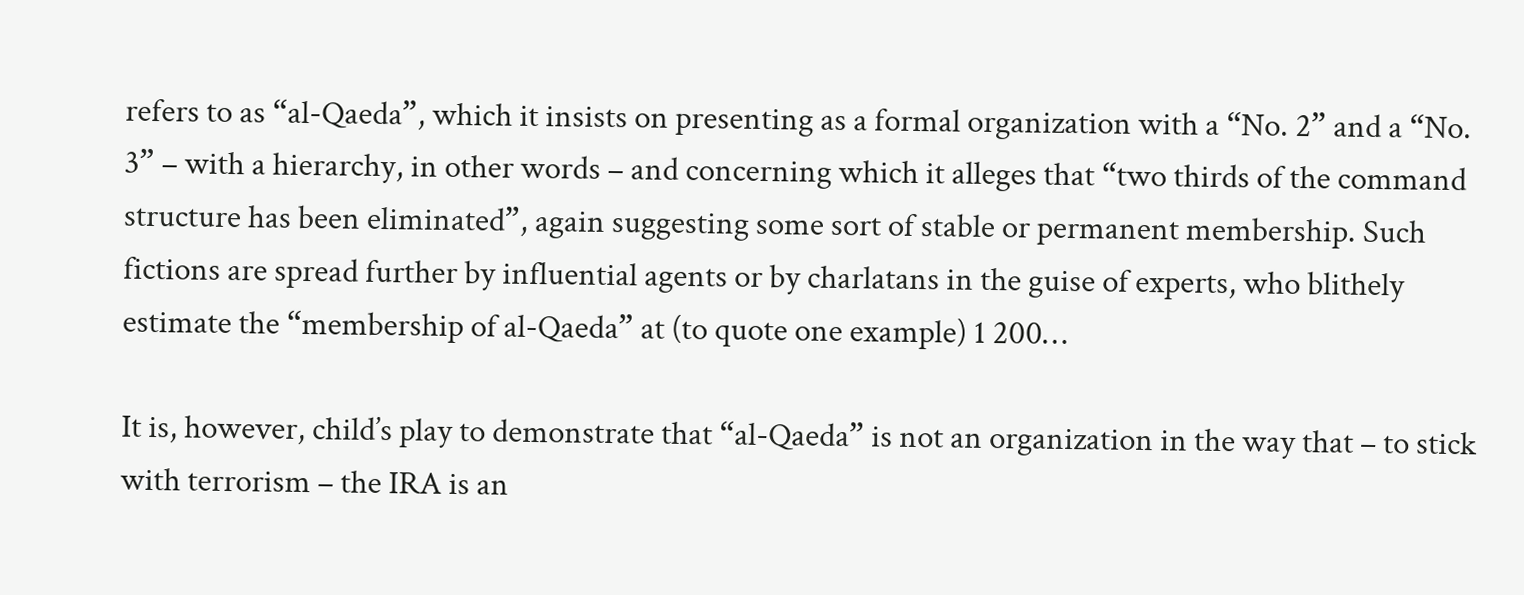refers to as “al-Qaeda”, which it insists on presenting as a formal organization with a “No. 2” and a “No. 3” – with a hierarchy, in other words – and concerning which it alleges that “two thirds of the command structure has been eliminated”, again suggesting some sort of stable or permanent membership. Such fictions are spread further by influential agents or by charlatans in the guise of experts, who blithely estimate the “membership of al-Qaeda” at (to quote one example) 1 200…

It is, however, child’s play to demonstrate that “al-Qaeda” is not an organization in the way that – to stick with terrorism – the IRA is an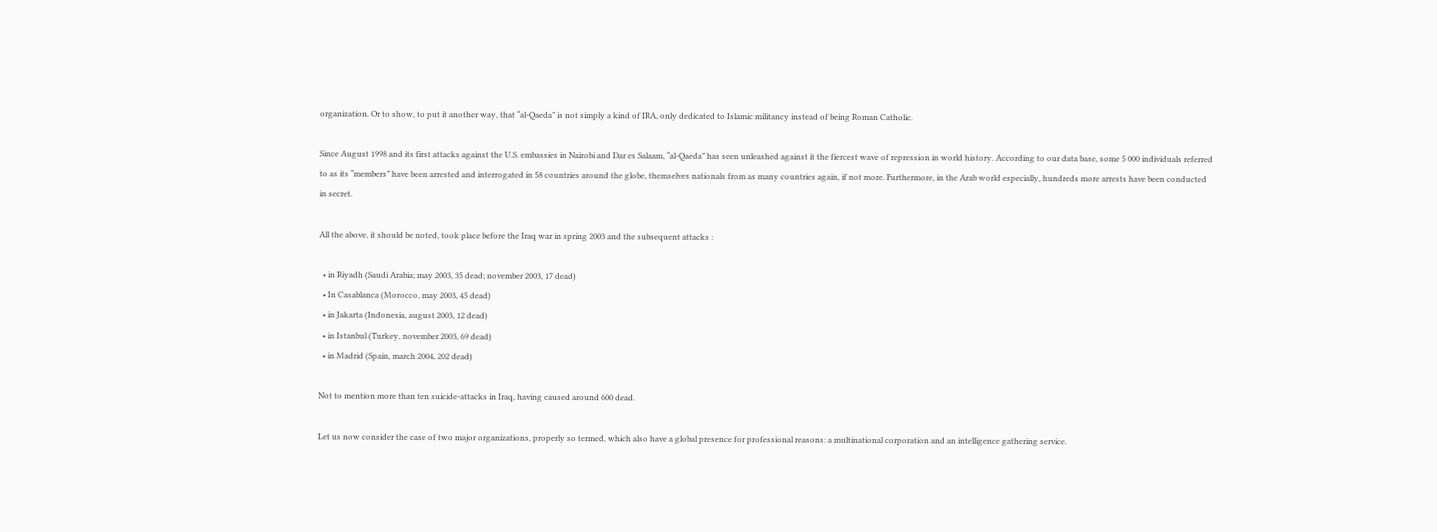organization. Or to show, to put it another way, that “al-Qaeda” is not simply a kind of IRA, only dedicated to Islamic militancy instead of being Roman Catholic.

Since August 1998 and its first attacks against the U.S. embassies in Nairobi and Dar es Salaam, “al-Qaeda” has seen unleashed against it the fiercest wave of repression in world history. According to our data base, some 5 000 individuals referred to as its “members” have been arrested and interrogated in 58 countries around the globe, themselves nationals from as many countries again, if not more. Furthermore, in the Arab world especially, hundreds more arrests have been conducted in secret.

All the above, it should be noted, took place before the Iraq war in spring 2003 and the subsequent attacks :

  • in Riyadh (Saudi Arabia; may 2003, 35 dead; november 2003, 17 dead)
  • In Casablanca (Morocco, may 2003, 45 dead)
  • in Jakarta (Indonesia, august 2003, 12 dead)
  • in Istanbul (Turkey, november 2003, 69 dead)
  • in Madrid (Spain, march 2004, 202 dead)

Not to mention more than ten suicide-attacks in Iraq, having caused around 600 dead.

Let us now consider the case of two major organizations, properly so termed, which also have a global presence for professional reasons: a multinational corporation and an intelligence gathering service.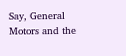Say, General Motors and the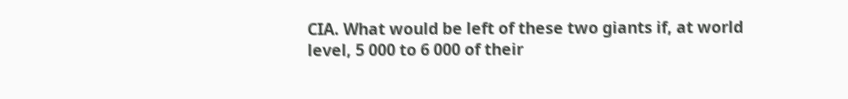CIA. What would be left of these two giants if, at world level, 5 000 to 6 000 of their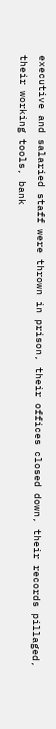executive and salaried staff were thrown in prison, their offices closed down, their records pillaged, their working tools, bank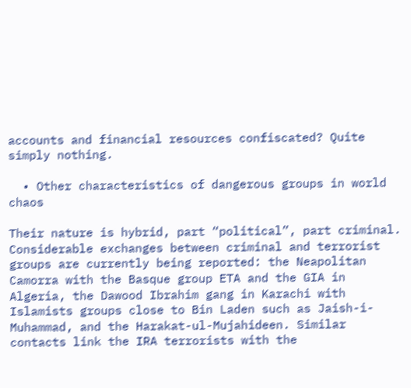accounts and financial resources confiscated? Quite simply nothing.

  • Other characteristics of dangerous groups in world chaos

Their nature is hybrid, part “political”, part criminal. Considerable exchanges between criminal and terrorist groups are currently being reported: the Neapolitan Camorra with the Basque group ETA and the GIA in Algeria, the Dawood Ibrahim gang in Karachi with Islamists groups close to Bin Laden such as Jaish-i-Muhammad, and the Harakat-ul-Mujahideen. Similar contacts link the IRA terrorists with the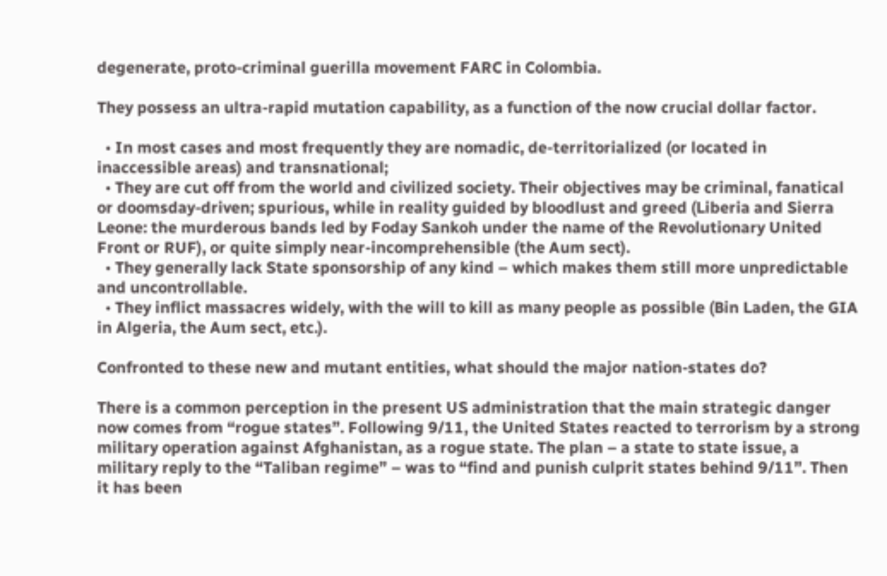degenerate, proto-criminal guerilla movement FARC in Colombia.

They possess an ultra-rapid mutation capability, as a function of the now crucial dollar factor.

  • In most cases and most frequently they are nomadic, de-territorialized (or located in inaccessible areas) and transnational;
  • They are cut off from the world and civilized society. Their objectives may be criminal, fanatical or doomsday-driven; spurious, while in reality guided by bloodlust and greed (Liberia and Sierra Leone: the murderous bands led by Foday Sankoh under the name of the Revolutionary United Front or RUF), or quite simply near-incomprehensible (the Aum sect).
  • They generally lack State sponsorship of any kind – which makes them still more unpredictable and uncontrollable.
  • They inflict massacres widely, with the will to kill as many people as possible (Bin Laden, the GIA in Algeria, the Aum sect, etc.).

Confronted to these new and mutant entities, what should the major nation-states do?

There is a common perception in the present US administration that the main strategic danger now comes from “rogue states”. Following 9/11, the United States reacted to terrorism by a strong military operation against Afghanistan, as a rogue state. The plan – a state to state issue, a military reply to the “Taliban regime” – was to “find and punish culprit states behind 9/11”. Then it has been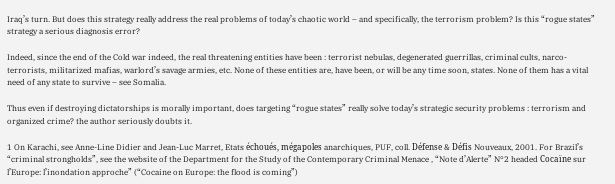Iraq’s turn. But does this strategy really address the real problems of today’s chaotic world – and specifically, the terrorism problem? Is this “rogue states” strategy a serious diagnosis error?

Indeed, since the end of the Cold war indeed, the real threatening entities have been : terrorist nebulas, degenerated guerrillas, criminal cults, narco-terrorists, militarized mafias, warlord’s savage armies, etc. None of these entities are, have been, or will be any time soon, states. None of them has a vital need of any state to survive – see Somalia.

Thus even if destroying dictatorships is morally important, does targeting “rogue states” really solve today’s strategic security problems : terrorism and organized crime? the author seriously doubts it.

1 On Karachi, see Anne-Line Didier and Jean-Luc Marret, Etats échoués, mégapoles anarchiques, PUF, coll. Défense & Défis Nouveaux, 2001. For Brazil’s “criminal strongholds”, see the website of the Department for the Study of the Contemporary Criminal Menace , “Note d’Alerte” N°2 headed Cocaïne sur l’Europe: l’inondation approche” (“Cocaine on Europe: the flood is coming”)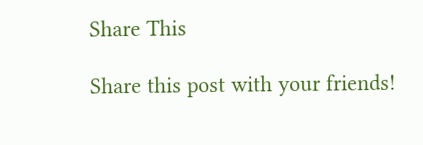Share This

Share this post with your friends!